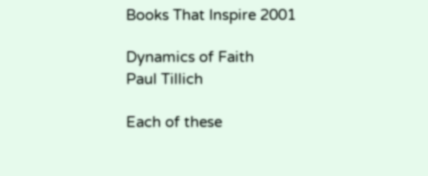Books That Inspire 2001

Dynamics of Faith
Paul Tillich

Each of these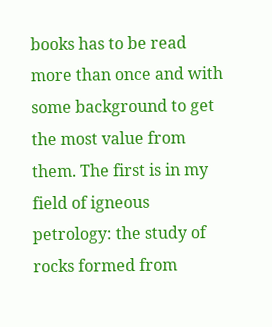books has to be read more than once and with some background to get the most value from them. The first is in my field of igneous petrology: the study of rocks formed from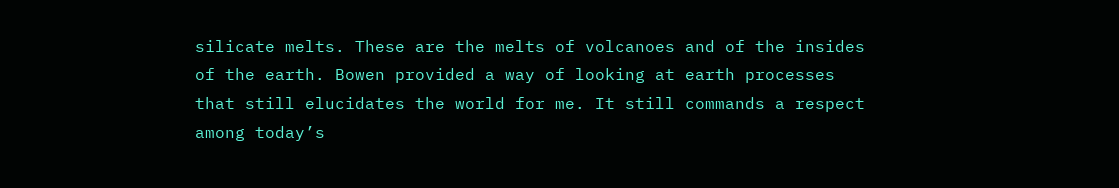silicate melts. These are the melts of volcanoes and of the insides of the earth. Bowen provided a way of looking at earth processes that still elucidates the world for me. It still commands a respect among today’s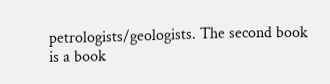petrologists/geologists. The second book is a book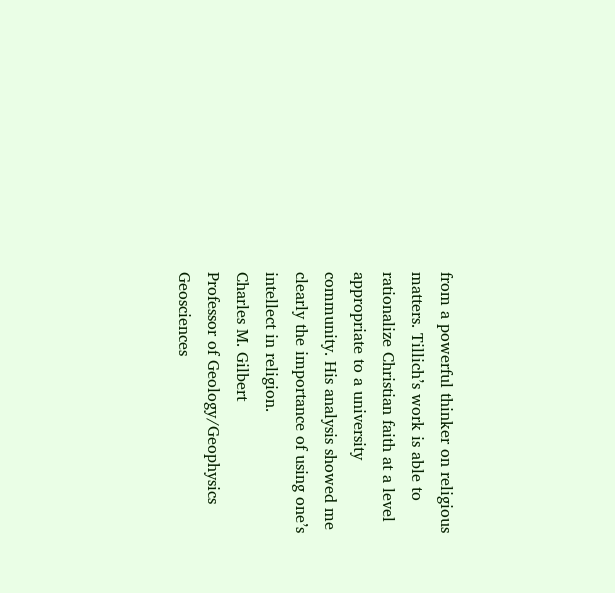from a powerful thinker on religious matters. Tillich’s work is able to rationalize Christian faith at a level appropriate to a university community. His analysis showed me clearly the importance of using one’s intellect in religion.
Charles M. Gilbert
Professor of Geology/Geophysics Geosciences